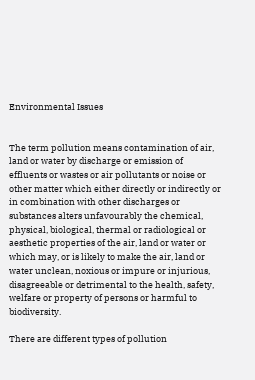Environmental Issues


The term pollution means contamination of air, land or water by discharge or emission of effluents or wastes or air pollutants or noise or other matter which either directly or indirectly or in combination with other discharges or substances alters unfavourably the chemical, physical, biological, thermal or radiological or aesthetic properties of the air, land or water or which may, or is likely to make the air, land or water unclean, noxious or impure or injurious, disagreeable or detrimental to the health, safety, welfare or property of persons or harmful to biodiversity.

There are different types of pollution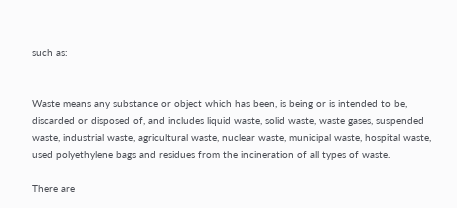such as:


Waste means any substance or object which has been, is being or is intended to be, discarded or disposed of, and includes liquid waste, solid waste, waste gases, suspended waste, industrial waste, agricultural waste, nuclear waste, municipal waste, hospital waste, used polyethylene bags and residues from the incineration of all types of waste.

There are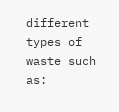different types of waste such as: